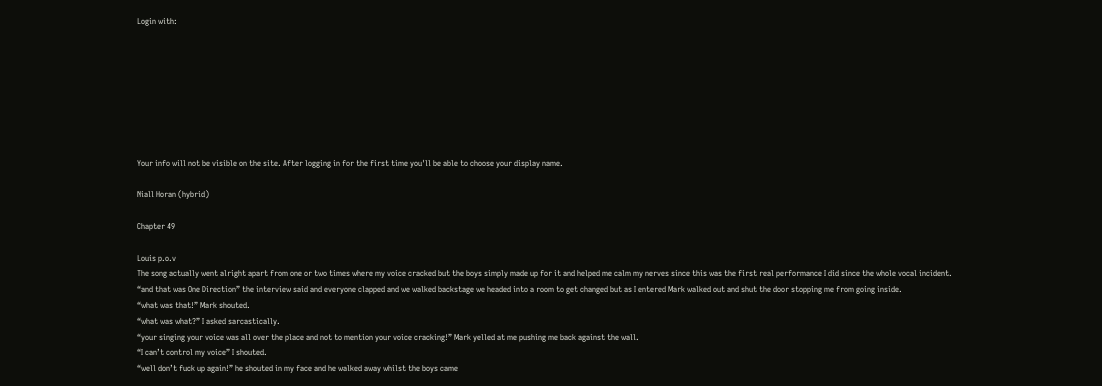Login with:








Your info will not be visible on the site. After logging in for the first time you'll be able to choose your display name.

Niall Horan (hybrid)

Chapter 49

Louis p.o.v
The song actually went alright apart from one or two times where my voice cracked but the boys simply made up for it and helped me calm my nerves since this was the first real performance I did since the whole vocal incident.
“and that was One Direction” the interview said and everyone clapped and we walked backstage we headed into a room to get changed but as I entered Mark walked out and shut the door stopping me from going inside.
“what was that!” Mark shouted.
“what was what?” I asked sarcastically.
“your singing your voice was all over the place and not to mention your voice cracking!” Mark yelled at me pushing me back against the wall.
“I can’t control my voice” I shouted.
“well don’t fuck up again!” he shouted in my face and he walked away whilst the boys came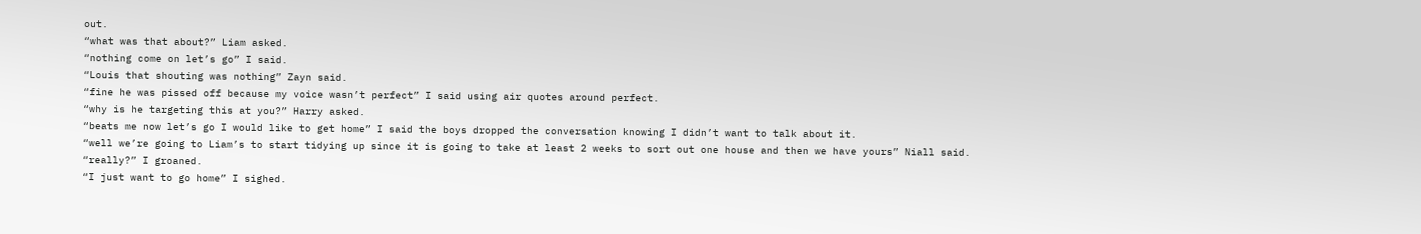out.
“what was that about?” Liam asked.
“nothing come on let’s go” I said.
“Louis that shouting was nothing” Zayn said.
“fine he was pissed off because my voice wasn’t perfect” I said using air quotes around perfect.
“why is he targeting this at you?” Harry asked.
“beats me now let’s go I would like to get home” I said the boys dropped the conversation knowing I didn’t want to talk about it.
“well we’re going to Liam’s to start tidying up since it is going to take at least 2 weeks to sort out one house and then we have yours” Niall said.
“really?” I groaned.
“I just want to go home” I sighed.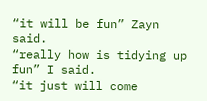“it will be fun” Zayn said.
“really how is tidying up fun” I said.
“it just will come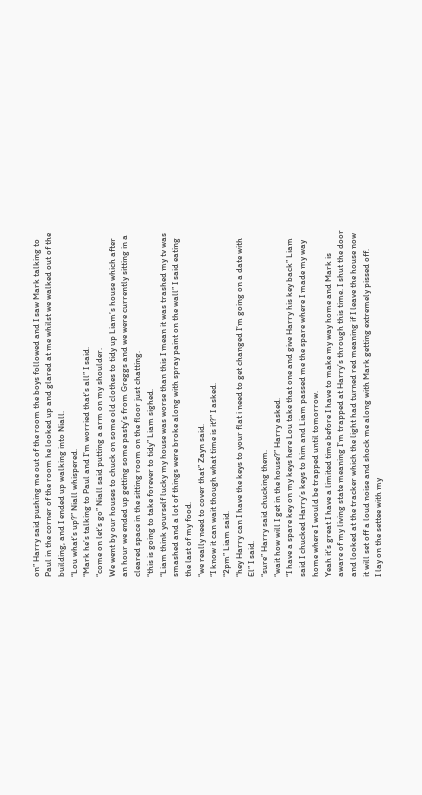on” Harry said pushing me out of the room the boys followed and I saw Mark talking to Paul in the corner of the room he looked up and glared at me whilst we walked out of the building, and I ended up walking into Niall.
“Lou what’s up?” Niall whispered.
“Mark he’s talking to Paul and I’m worried that’s all” I said.
“come on let’s go” Niall said putting a arm on my shoulder.
We went by our houses to chuck on some old clothes to tidy up Liam’s house which after an hour we ended up getting some pasty’s from Greggs and we were currently sitting in a cleared space in the sitting room on the floor just chatting.
“this is going to take forever to tidy” Liam sighed.
“Liam think yourself lucky my house was worse than this I mean it was trashed my tv was smashed and a lot of things were broke along with spray paint on the wall” I said eating the last of my food.
“we really need to cover that” Zayn said.
“I know it can wait though what time is it?” I asked.
“2pm” Liam said.
“hey Harry can I have the keys to your flat i need to get changed I’m going on a date with El” I said.
“sure” Harry said chucking them.
“wait how will I get in the house?” Harry asked.
“I have a spare key on my keys here Lou take that one and give Harry his key back” Liam said I chucked Harry’s keys to him and Liam passed me the spare where I made my way home where I would be trapped until tomorrow.
Yeah it’s great I have a limited time before I have to make my way home and Mark is aware of my living state meaning I’m trapped at Harry’s through this time. I shut the door and looked at the tracker which the light had turned red meaning if I leave the house now it will set off a loud noise and shock me along with Mark getting extremely pissed off.
I lay on the settee with my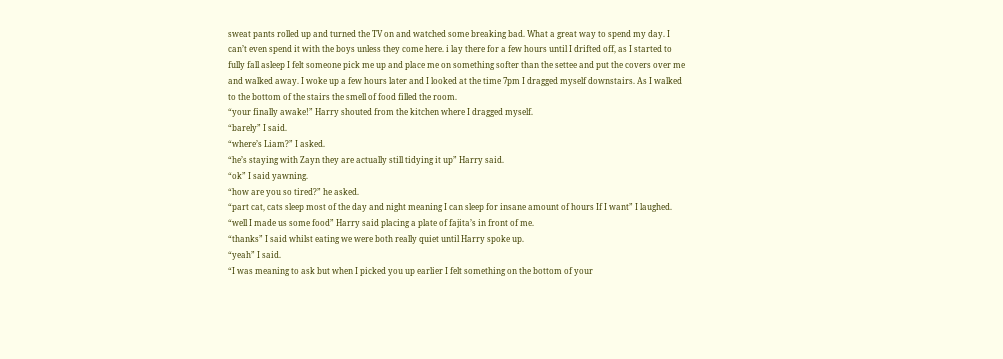sweat pants rolled up and turned the TV on and watched some breaking bad. What a great way to spend my day. I can’t even spend it with the boys unless they come here. i lay there for a few hours until I drifted off, as I started to fully fall asleep I felt someone pick me up and place me on something softer than the settee and put the covers over me and walked away. I woke up a few hours later and I looked at the time 7pm I dragged myself downstairs. As I walked to the bottom of the stairs the smell of food filled the room.
“your finally awake!” Harry shouted from the kitchen where I dragged myself.
“barely” I said.
“where’s Liam?” I asked.
“he’s staying with Zayn they are actually still tidying it up” Harry said.
“ok” I said yawning.
“how are you so tired?” he asked.
“part cat, cats sleep most of the day and night meaning I can sleep for insane amount of hours If I want” I laughed.
“well I made us some food” Harry said placing a plate of fajita’s in front of me.
“thanks” I said whilst eating we were both really quiet until Harry spoke up.
“yeah” I said.
“I was meaning to ask but when I picked you up earlier I felt something on the bottom of your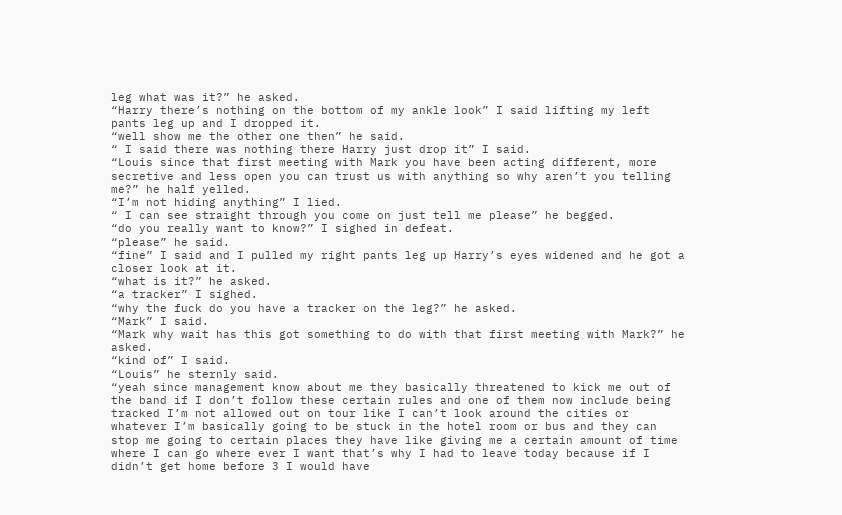leg what was it?” he asked.
“Harry there’s nothing on the bottom of my ankle look” I said lifting my left pants leg up and I dropped it.
“well show me the other one then” he said.
“ I said there was nothing there Harry just drop it” I said.
“Louis since that first meeting with Mark you have been acting different, more secretive and less open you can trust us with anything so why aren’t you telling me?” he half yelled.
“I’m not hiding anything” I lied.
“ I can see straight through you come on just tell me please” he begged.
“do you really want to know?” I sighed in defeat.
“please” he said.
“fine” I said and I pulled my right pants leg up Harry’s eyes widened and he got a closer look at it.
“what is it?” he asked.
“a tracker” I sighed.
“why the fuck do you have a tracker on the leg?” he asked.
“Mark” I said.
“Mark why wait has this got something to do with that first meeting with Mark?” he asked.
“kind of” I said.
“Louis” he sternly said.
“yeah since management know about me they basically threatened to kick me out of the band if I don’t follow these certain rules and one of them now include being tracked I’m not allowed out on tour like I can’t look around the cities or whatever I’m basically going to be stuck in the hotel room or bus and they can stop me going to certain places they have like giving me a certain amount of time where I can go where ever I want that’s why I had to leave today because if I didn’t get home before 3 I would have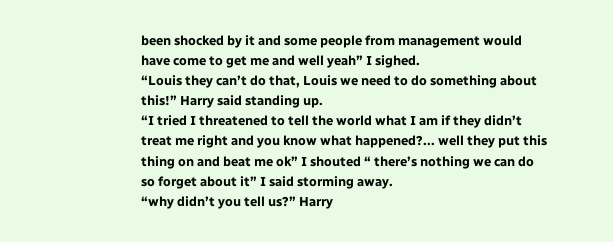been shocked by it and some people from management would have come to get me and well yeah” I sighed.
“Louis they can’t do that, Louis we need to do something about this!” Harry said standing up.
“I tried I threatened to tell the world what I am if they didn’t treat me right and you know what happened?... well they put this thing on and beat me ok” I shouted “ there’s nothing we can do so forget about it” I said storming away.
“why didn’t you tell us?” Harry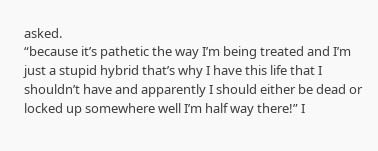asked.
“because it’s pathetic the way I’m being treated and I’m just a stupid hybrid that’s why I have this life that I shouldn’t have and apparently I should either be dead or locked up somewhere well I’m half way there!” I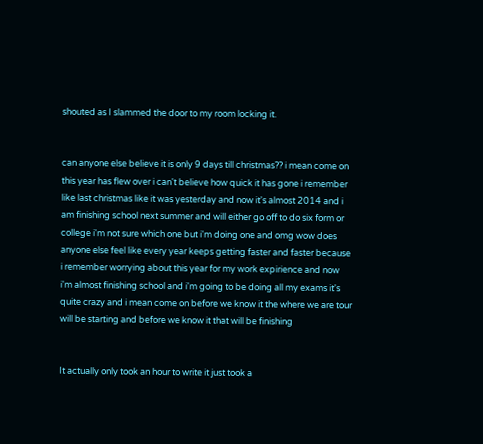shouted as I slammed the door to my room locking it.


can anyone else believe it is only 9 days till christmas?? i mean come on this year has flew over i can't believe how quick it has gone i remember like last christmas like it was yesterday and now it's almost 2014 and i am finishing school next summer and will either go off to do six form or college i'm not sure which one but i'm doing one and omg wow does anyone else feel like every year keeps getting faster and faster because i remember worrying about this year for my work expirience and now i'm almost finishing school and i'm going to be doing all my exams it's quite crazy and i mean come on before we know it the where we are tour will be starting and before we know it that will be finishing


It actually only took an hour to write it just took a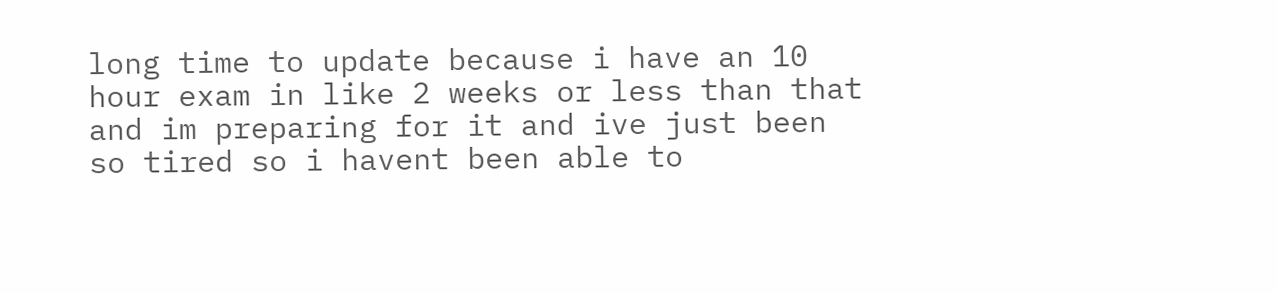long time to update because i have an 10 hour exam in like 2 weeks or less than that and im preparing for it and ive just been so tired so i havent been able to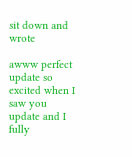sit down and wrote

awww perfect update so excited when I saw you update and I fully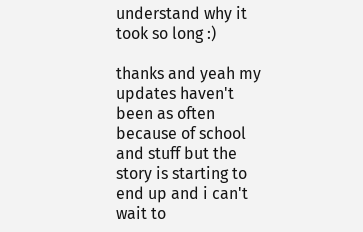understand why it took so long :)

thanks and yeah my updates haven't been as often because of school and stuff but the story is starting to end up and i can't wait to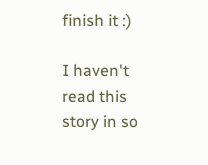finish it :)

I haven't read this story in so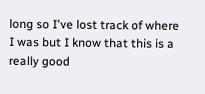long so I've lost track of where I was but I know that this is a really good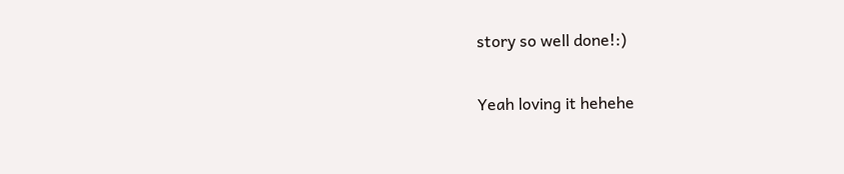story so well done!:)

Yeah loving it hehehe